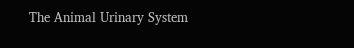The Animal Urinary System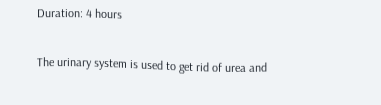Duration: 4 hours

The urinary system is used to get rid of urea and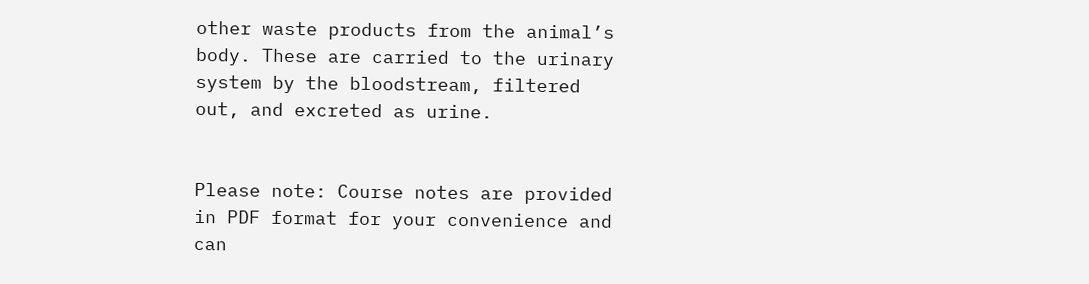other waste products from the animal’s body. These are carried to the urinary system by the bloodstream, filtered out, and excreted as urine.


Please note: Course notes are provided in PDF format for your convenience and can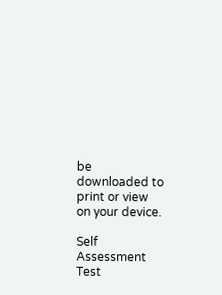be downloaded to print or view on your device.

Self Assessment Test